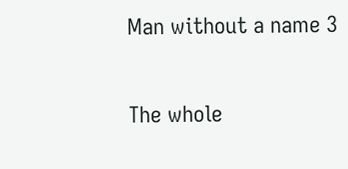Man without a name 3

The whole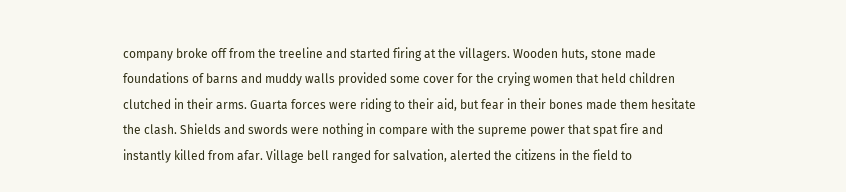company broke off from the treeline and started firing at the villagers. Wooden huts, stone made foundations of barns and muddy walls provided some cover for the crying women that held children clutched in their arms. Guarta forces were riding to their aid, but fear in their bones made them hesitate the clash. Shields and swords were nothing in compare with the supreme power that spat fire and instantly killed from afar. Village bell ranged for salvation, alerted the citizens in the field to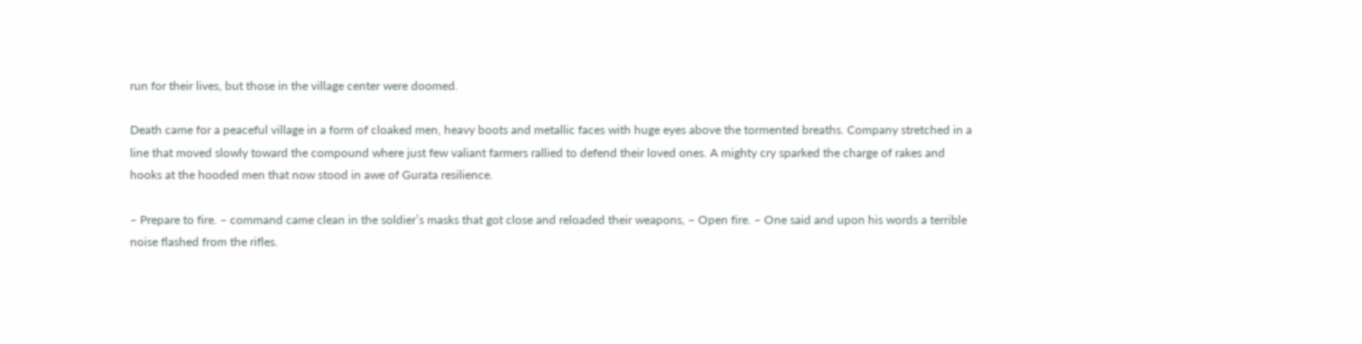run for their lives, but those in the village center were doomed.

Death came for a peaceful village in a form of cloaked men, heavy boots and metallic faces with huge eyes above the tormented breaths. Company stretched in a line that moved slowly toward the compound where just few valiant farmers rallied to defend their loved ones. A mighty cry sparked the charge of rakes and hooks at the hooded men that now stood in awe of Gurata resilience.

– Prepare to fire. – command came clean in the soldier’s masks that got close and reloaded their weapons, – Open fire. – One said and upon his words a terrible noise flashed from the rifles.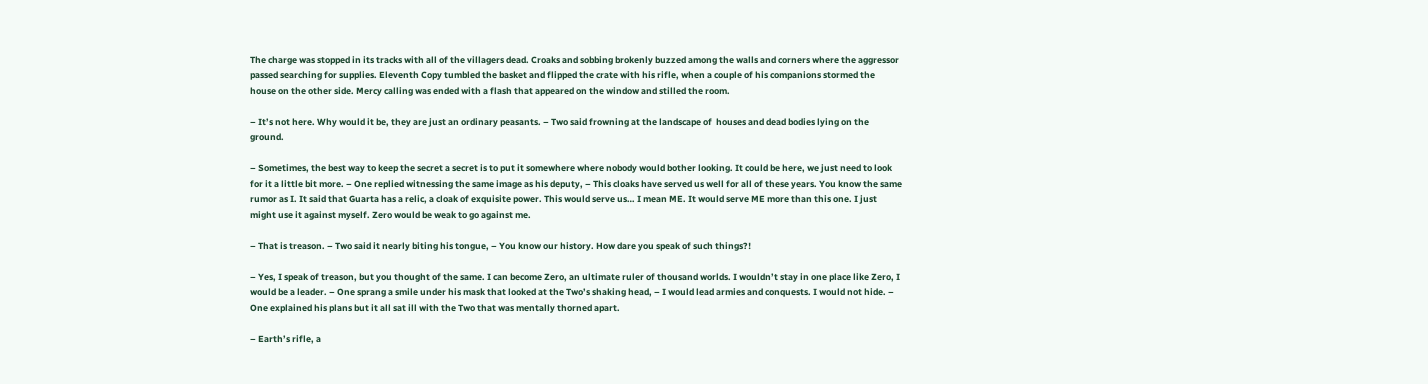The charge was stopped in its tracks with all of the villagers dead. Croaks and sobbing brokenly buzzed among the walls and corners where the aggressor passed searching for supplies. Eleventh Copy tumbled the basket and flipped the crate with his rifle, when a couple of his companions stormed the house on the other side. Mercy calling was ended with a flash that appeared on the window and stilled the room.

– It’s not here. Why would it be, they are just an ordinary peasants. – Two said frowning at the landscape of  houses and dead bodies lying on the ground.

– Sometimes, the best way to keep the secret a secret is to put it somewhere where nobody would bother looking. It could be here, we just need to look for it a little bit more. – One replied witnessing the same image as his deputy, – This cloaks have served us well for all of these years. You know the same rumor as I. It said that Guarta has a relic, a cloak of exquisite power. This would serve us… I mean ME. It would serve ME more than this one. I just might use it against myself. Zero would be weak to go against me.

– That is treason. – Two said it nearly biting his tongue, – You know our history. How dare you speak of such things?!

– Yes, I speak of treason, but you thought of the same. I can become Zero, an ultimate ruler of thousand worlds. I wouldn’t stay in one place like Zero, I would be a leader. – One sprang a smile under his mask that looked at the Two’s shaking head, – I would lead armies and conquests. I would not hide. – One explained his plans but it all sat ill with the Two that was mentally thorned apart.

– Earth’s rifle, a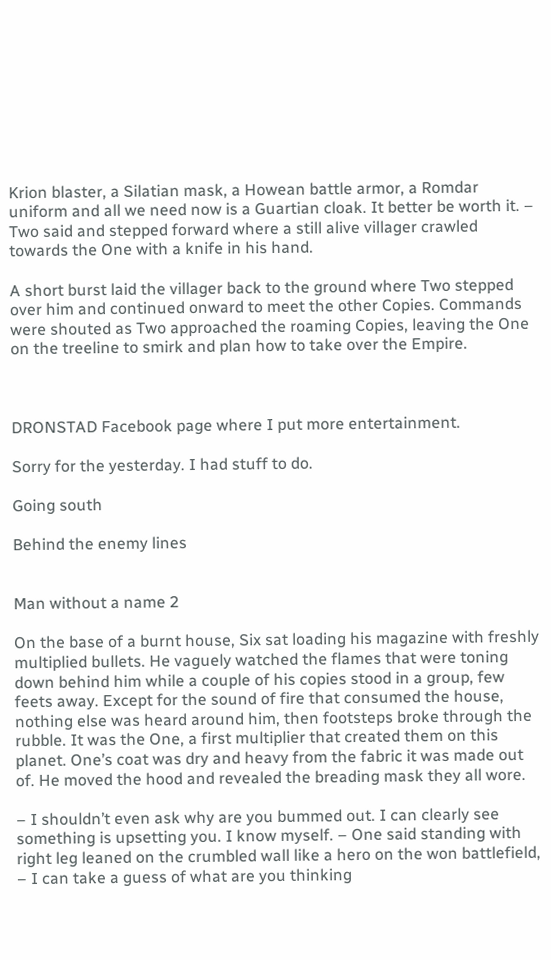Krion blaster, a Silatian mask, a Howean battle armor, a Romdar uniform and all we need now is a Guartian cloak. It better be worth it. – Two said and stepped forward where a still alive villager crawled towards the One with a knife in his hand.

A short burst laid the villager back to the ground where Two stepped over him and continued onward to meet the other Copies. Commands were shouted as Two approached the roaming Copies, leaving the One on the treeline to smirk and plan how to take over the Empire.



DRONSTAD Facebook page where I put more entertainment.

Sorry for the yesterday. I had stuff to do.

Going south

Behind the enemy lines


Man without a name 2

On the base of a burnt house, Six sat loading his magazine with freshly multiplied bullets. He vaguely watched the flames that were toning down behind him while a couple of his copies stood in a group, few feets away. Except for the sound of fire that consumed the house, nothing else was heard around him, then footsteps broke through the rubble. It was the One, a first multiplier that created them on this planet. One’s coat was dry and heavy from the fabric it was made out of. He moved the hood and revealed the breading mask they all wore.

– I shouldn’t even ask why are you bummed out. I can clearly see something is upsetting you. I know myself. – One said standing with right leg leaned on the crumbled wall like a hero on the won battlefield, – I can take a guess of what are you thinking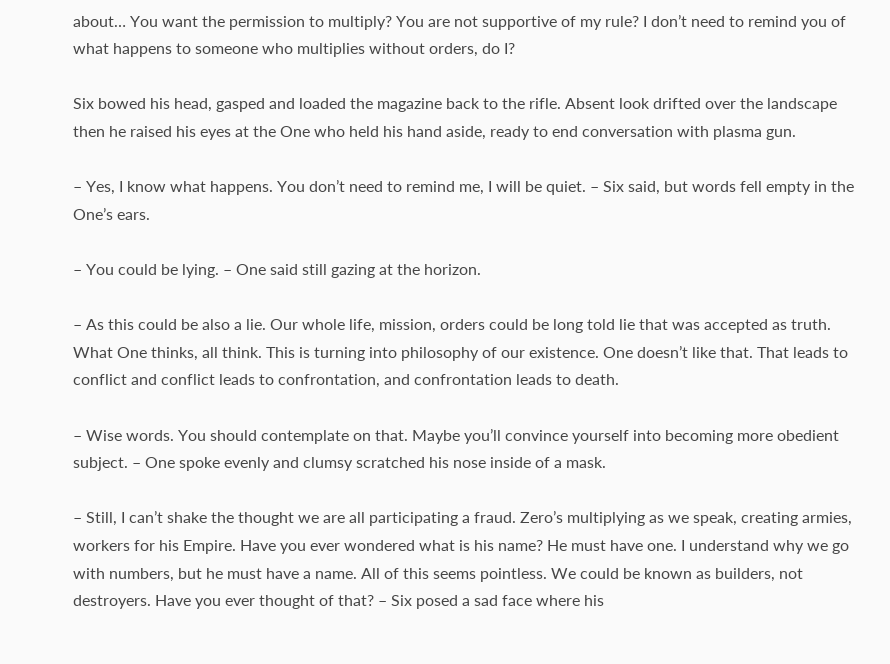about… You want the permission to multiply? You are not supportive of my rule? I don’t need to remind you of what happens to someone who multiplies without orders, do I?

Six bowed his head, gasped and loaded the magazine back to the rifle. Absent look drifted over the landscape then he raised his eyes at the One who held his hand aside, ready to end conversation with plasma gun.

– Yes, I know what happens. You don’t need to remind me, I will be quiet. – Six said, but words fell empty in the One’s ears.

– You could be lying. – One said still gazing at the horizon.

– As this could be also a lie. Our whole life, mission, orders could be long told lie that was accepted as truth. What One thinks, all think. This is turning into philosophy of our existence. One doesn’t like that. That leads to conflict and conflict leads to confrontation, and confrontation leads to death.

– Wise words. You should contemplate on that. Maybe you’ll convince yourself into becoming more obedient subject. – One spoke evenly and clumsy scratched his nose inside of a mask.

– Still, I can’t shake the thought we are all participating a fraud. Zero’s multiplying as we speak, creating armies, workers for his Empire. Have you ever wondered what is his name? He must have one. I understand why we go with numbers, but he must have a name. All of this seems pointless. We could be known as builders, not destroyers. Have you ever thought of that? – Six posed a sad face where his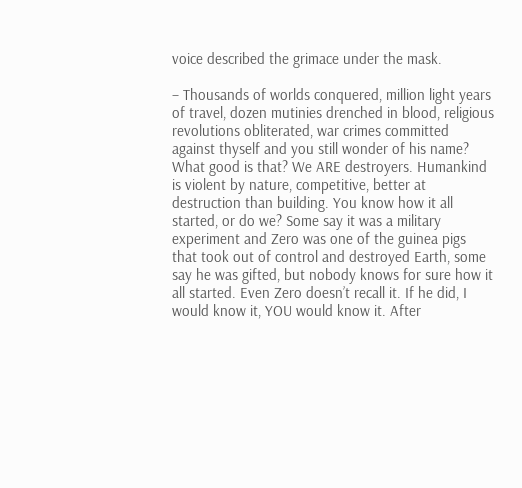voice described the grimace under the mask.

– Thousands of worlds conquered, million light years of travel, dozen mutinies drenched in blood, religious revolutions obliterated, war crimes committed against thyself and you still wonder of his name? What good is that? We ARE destroyers. Humankind is violent by nature, competitive, better at destruction than building. You know how it all started, or do we? Some say it was a military experiment and Zero was one of the guinea pigs that took out of control and destroyed Earth, some say he was gifted, but nobody knows for sure how it all started. Even Zero doesn’t recall it. If he did, I would know it, YOU would know it. After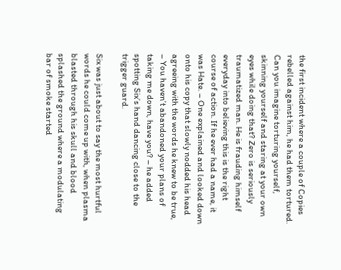the first incident where a couple of Copies rebelled against him, he had them tortured. Can you imagine torturing yourself, skinning yourself and staring at your own eyes while doing that? Zero is seriously traumatized man. He is frauding himself everyday into believing this is the right course of action. If he ever had a name, it was Hate. – One explained and looked down onto his copy that slowly nodded his head agreeing with the words he knew to be true, – You haven’t abandoned your plans of taking me down, have you? – he added spotting Six’s hand dancing close to the trigger guard.

Six was just about to say the most hurtful words he could come up with, when plasma blasted through his skull and blood splashed the ground where a modulating bar of smoke started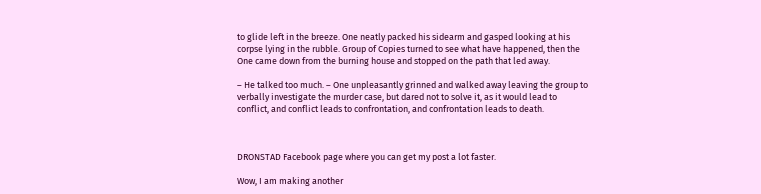to glide left in the breeze. One neatly packed his sidearm and gasped looking at his corpse lying in the rubble. Group of Copies turned to see what have happened, then the One came down from the burning house and stopped on the path that led away.

– He talked too much. – One unpleasantly grinned and walked away leaving the group to verbally investigate the murder case, but dared not to solve it, as it would lead to conflict, and conflict leads to confrontation, and confrontation leads to death.



DRONSTAD Facebook page where you can get my post a lot faster.

Wow, I am making another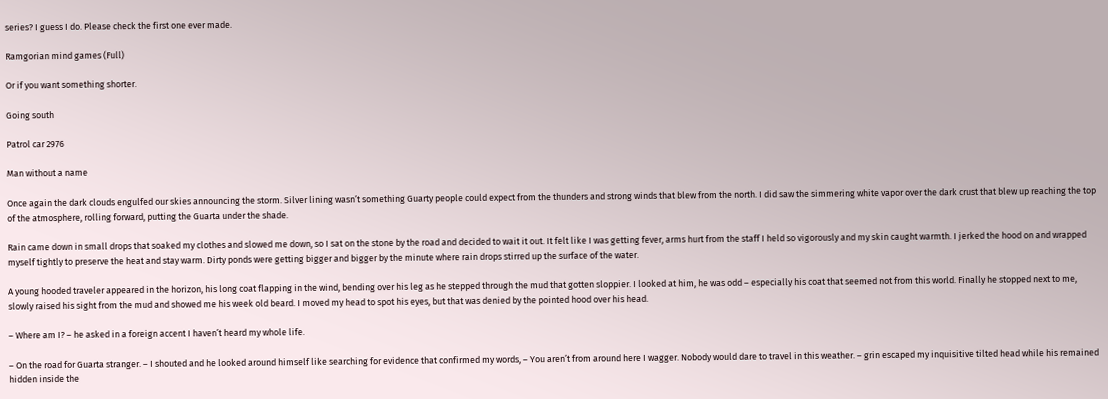series? I guess I do. Please check the first one ever made.

Ramgorian mind games (Full)

Or if you want something shorter.

Going south

Patrol car 2976

Man without a name

Once again the dark clouds engulfed our skies announcing the storm. Silver lining wasn’t something Guarty people could expect from the thunders and strong winds that blew from the north. I did saw the simmering white vapor over the dark crust that blew up reaching the top of the atmosphere, rolling forward, putting the Guarta under the shade.

Rain came down in small drops that soaked my clothes and slowed me down, so I sat on the stone by the road and decided to wait it out. It felt like I was getting fever, arms hurt from the staff I held so vigorously and my skin caught warmth. I jerked the hood on and wrapped myself tightly to preserve the heat and stay warm. Dirty ponds were getting bigger and bigger by the minute where rain drops stirred up the surface of the water.

A young hooded traveler appeared in the horizon, his long coat flapping in the wind, bending over his leg as he stepped through the mud that gotten sloppier. I looked at him, he was odd – especially his coat that seemed not from this world. Finally he stopped next to me, slowly raised his sight from the mud and showed me his week old beard. I moved my head to spot his eyes, but that was denied by the pointed hood over his head.

– Where am I? – he asked in a foreign accent I haven’t heard my whole life.

– On the road for Guarta stranger. – I shouted and he looked around himself like searching for evidence that confirmed my words, – You aren’t from around here I wagger. Nobody would dare to travel in this weather. – grin escaped my inquisitive tilted head while his remained hidden inside the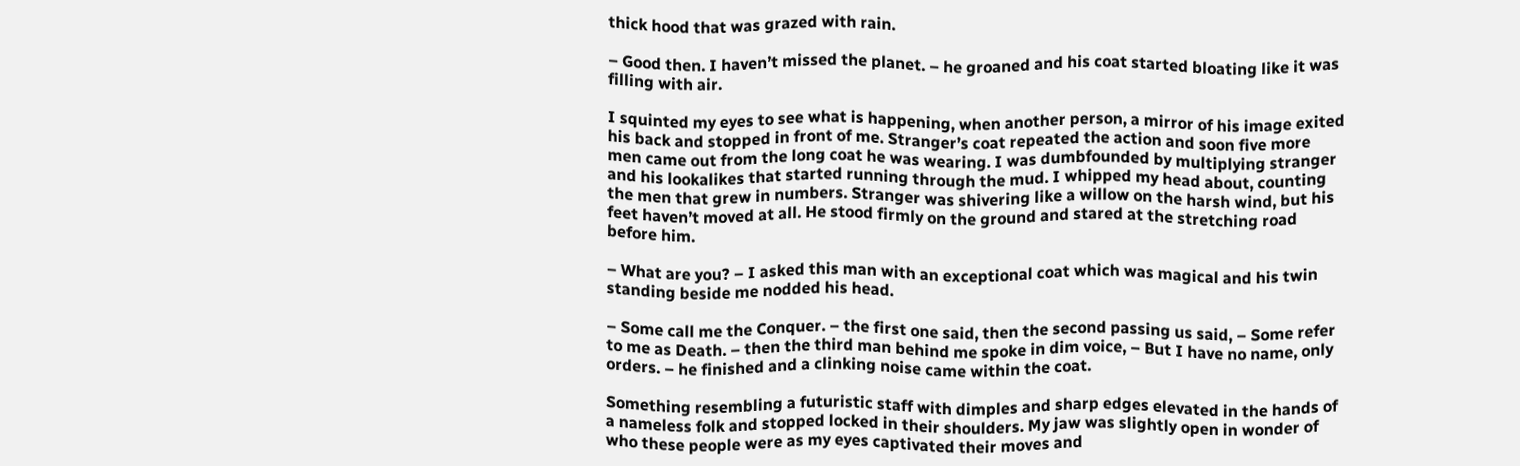thick hood that was grazed with rain.

– Good then. I haven’t missed the planet. – he groaned and his coat started bloating like it was filling with air.

I squinted my eyes to see what is happening, when another person, a mirror of his image exited his back and stopped in front of me. Stranger’s coat repeated the action and soon five more men came out from the long coat he was wearing. I was dumbfounded by multiplying stranger and his lookalikes that started running through the mud. I whipped my head about, counting the men that grew in numbers. Stranger was shivering like a willow on the harsh wind, but his feet haven’t moved at all. He stood firmly on the ground and stared at the stretching road before him.

– What are you? – I asked this man with an exceptional coat which was magical and his twin standing beside me nodded his head.

– Some call me the Conquer. – the first one said, then the second passing us said, – Some refer to me as Death. – then the third man behind me spoke in dim voice, – But I have no name, only orders. – he finished and a clinking noise came within the coat.

Something resembling a futuristic staff with dimples and sharp edges elevated in the hands of a nameless folk and stopped locked in their shoulders. My jaw was slightly open in wonder of who these people were as my eyes captivated their moves and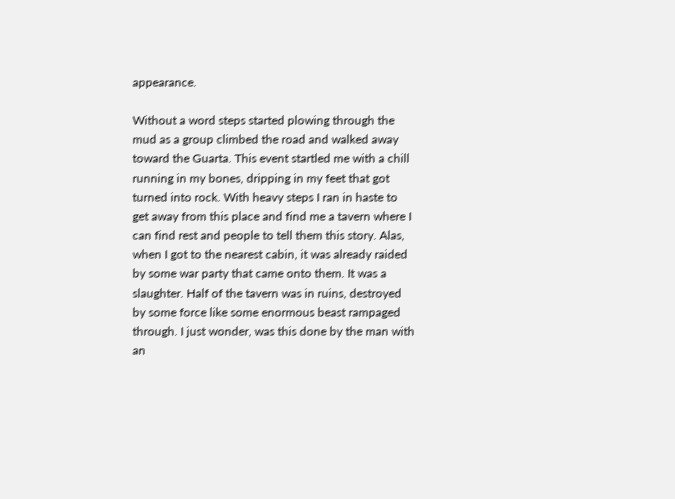appearance.

Without a word steps started plowing through the mud as a group climbed the road and walked away toward the Guarta. This event startled me with a chill running in my bones, dripping in my feet that got turned into rock. With heavy steps I ran in haste to get away from this place and find me a tavern where I can find rest and people to tell them this story. Alas, when I got to the nearest cabin, it was already raided by some war party that came onto them. It was a slaughter. Half of the tavern was in ruins, destroyed by some force like some enormous beast rampaged through. I just wonder, was this done by the man with an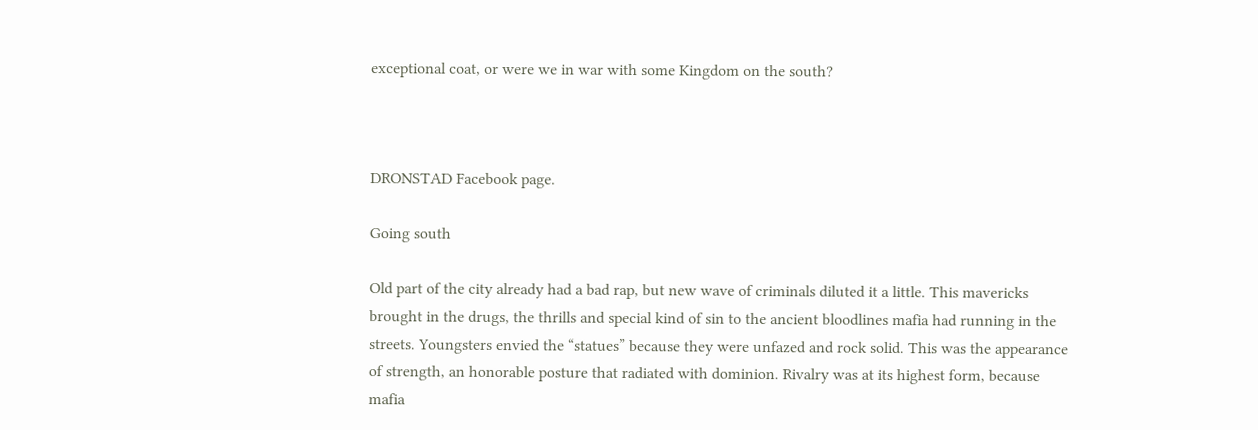exceptional coat, or were we in war with some Kingdom on the south?



DRONSTAD Facebook page.

Going south

Old part of the city already had a bad rap, but new wave of criminals diluted it a little. This mavericks brought in the drugs, the thrills and special kind of sin to the ancient bloodlines mafia had running in the streets. Youngsters envied the “statues” because they were unfazed and rock solid. This was the appearance of strength, an honorable posture that radiated with dominion. Rivalry was at its highest form, because mafia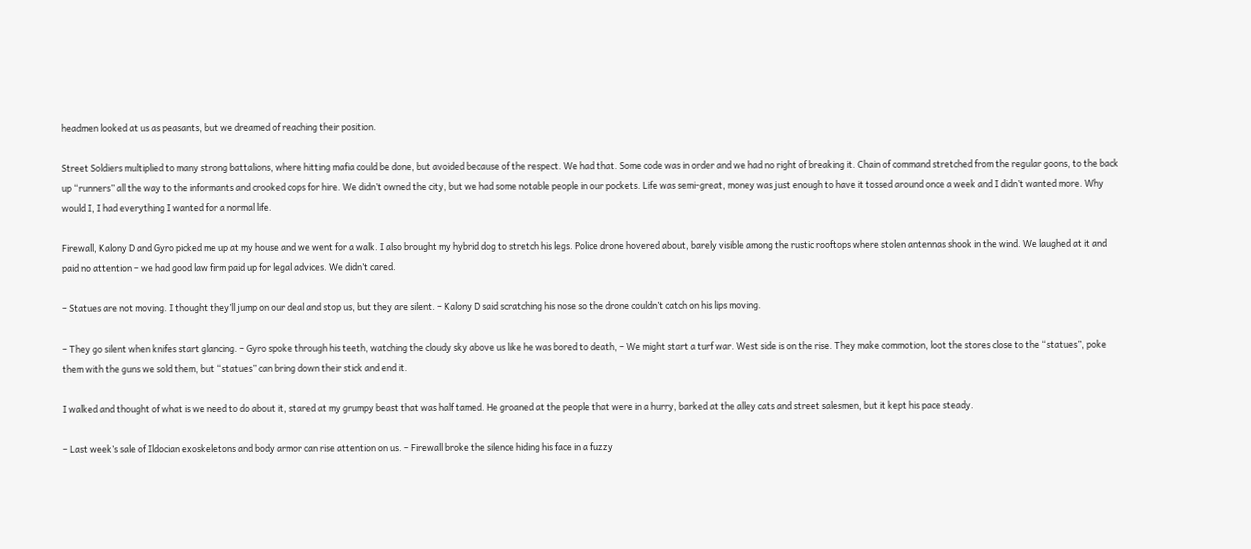headmen looked at us as peasants, but we dreamed of reaching their position.

Street Soldiers multiplied to many strong battalions, where hitting mafia could be done, but avoided because of the respect. We had that. Some code was in order and we had no right of breaking it. Chain of command stretched from the regular goons, to the back up “runners” all the way to the informants and crooked cops for hire. We didn’t owned the city, but we had some notable people in our pockets. Life was semi-great, money was just enough to have it tossed around once a week and I didn’t wanted more. Why would I, I had everything I wanted for a normal life.

Firewall, Kalony D and Gyro picked me up at my house and we went for a walk. I also brought my hybrid dog to stretch his legs. Police drone hovered about, barely visible among the rustic rooftops where stolen antennas shook in the wind. We laughed at it and paid no attention – we had good law firm paid up for legal advices. We didn’t cared.

– Statues are not moving. I thought they’ll jump on our deal and stop us, but they are silent. – Kalony D said scratching his nose so the drone couldn’t catch on his lips moving.

– They go silent when knifes start glancing. – Gyro spoke through his teeth, watching the cloudy sky above us like he was bored to death, – We might start a turf war. West side is on the rise. They make commotion, loot the stores close to the “statues”, poke them with the guns we sold them, but “statues” can bring down their stick and end it.

I walked and thought of what is we need to do about it, stared at my grumpy beast that was half tamed. He groaned at the people that were in a hurry, barked at the alley cats and street salesmen, but it kept his pace steady.

– Last week’s sale of Ildocian exoskeletons and body armor can rise attention on us. – Firewall broke the silence hiding his face in a fuzzy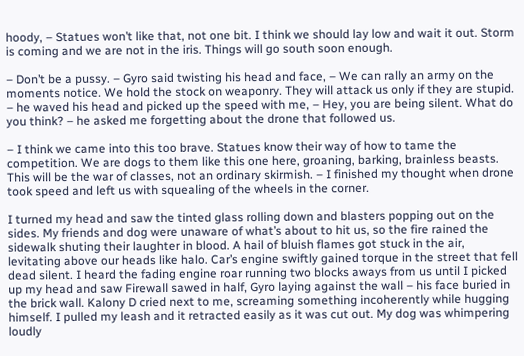hoody, – Statues won’t like that, not one bit. I think we should lay low and wait it out. Storm is coming and we are not in the iris. Things will go south soon enough.

– Don’t be a pussy. – Gyro said twisting his head and face, – We can rally an army on the moments notice. We hold the stock on weaponry. They will attack us only if they are stupid. – he waved his head and picked up the speed with me, – Hey, you are being silent. What do you think? – he asked me forgetting about the drone that followed us.

– I think we came into this too brave. Statues know their way of how to tame the competition. We are dogs to them like this one here, groaning, barking, brainless beasts. This will be the war of classes, not an ordinary skirmish. – I finished my thought when drone took speed and left us with squealing of the wheels in the corner.

I turned my head and saw the tinted glass rolling down and blasters popping out on the sides. My friends and dog were unaware of what’s about to hit us, so the fire rained the sidewalk shuting their laughter in blood. A hail of bluish flames got stuck in the air, levitating above our heads like halo. Car’s engine swiftly gained torque in the street that fell dead silent. I heard the fading engine roar running two blocks aways from us until I picked up my head and saw Firewall sawed in half, Gyro laying against the wall – his face buried in the brick wall. Kalony D cried next to me, screaming something incoherently while hugging himself. I pulled my leash and it retracted easily as it was cut out. My dog was whimpering loudly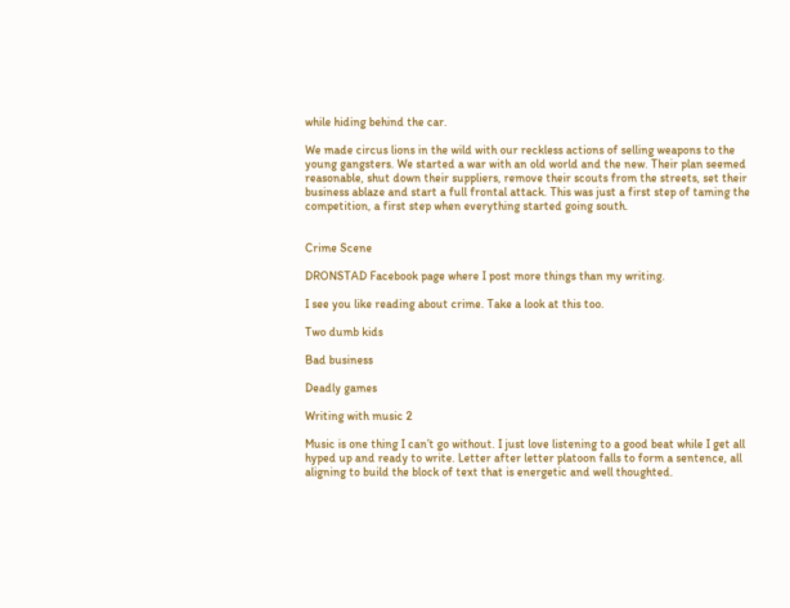while hiding behind the car.

We made circus lions in the wild with our reckless actions of selling weapons to the young gangsters. We started a war with an old world and the new. Their plan seemed reasonable, shut down their suppliers, remove their scouts from the streets, set their business ablaze and start a full frontal attack. This was just a first step of taming the competition, a first step when everything started going south.


Crime Scene

DRONSTAD Facebook page where I post more things than my writing.

I see you like reading about crime. Take a look at this too.

Two dumb kids

Bad business

Deadly games

Writing with music 2

Music is one thing I can’t go without. I just love listening to a good beat while I get all hyped up and ready to write. Letter after letter platoon falls to form a sentence, all aligning to build the block of text that is energetic and well thoughted.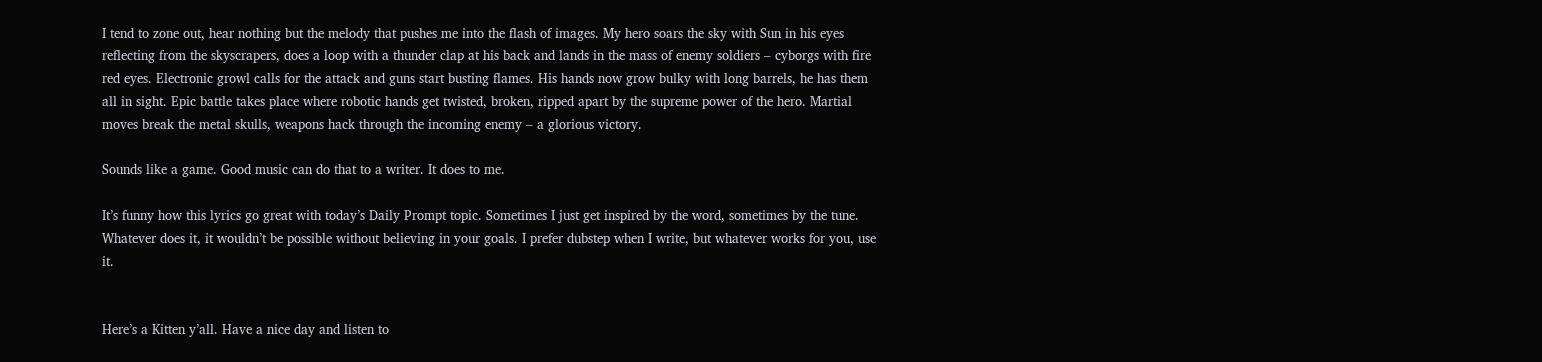I tend to zone out, hear nothing but the melody that pushes me into the flash of images. My hero soars the sky with Sun in his eyes reflecting from the skyscrapers, does a loop with a thunder clap at his back and lands in the mass of enemy soldiers – cyborgs with fire red eyes. Electronic growl calls for the attack and guns start busting flames. His hands now grow bulky with long barrels, he has them all in sight. Epic battle takes place where robotic hands get twisted, broken, ripped apart by the supreme power of the hero. Martial moves break the metal skulls, weapons hack through the incoming enemy – a glorious victory.

Sounds like a game. Good music can do that to a writer. It does to me.

It’s funny how this lyrics go great with today’s Daily Prompt topic. Sometimes I just get inspired by the word, sometimes by the tune. Whatever does it, it wouldn’t be possible without believing in your goals. I prefer dubstep when I write, but whatever works for you, use it.


Here’s a Kitten y’all. Have a nice day and listen to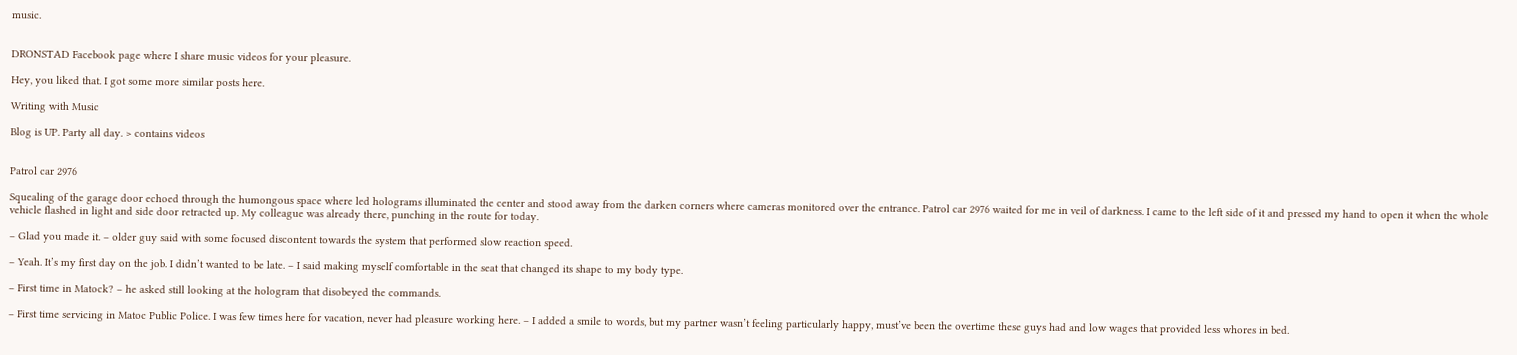music.


DRONSTAD Facebook page where I share music videos for your pleasure.

Hey, you liked that. I got some more similar posts here.

Writing with Music

Blog is UP. Party all day. > contains videos


Patrol car 2976

Squealing of the garage door echoed through the humongous space where led holograms illuminated the center and stood away from the darken corners where cameras monitored over the entrance. Patrol car 2976 waited for me in veil of darkness. I came to the left side of it and pressed my hand to open it when the whole vehicle flashed in light and side door retracted up. My colleague was already there, punching in the route for today.

– Glad you made it. – older guy said with some focused discontent towards the system that performed slow reaction speed.

– Yeah. It’s my first day on the job. I didn’t wanted to be late. – I said making myself comfortable in the seat that changed its shape to my body type.

– First time in Matock? – he asked still looking at the hologram that disobeyed the commands.

– First time servicing in Matoc Public Police. I was few times here for vacation, never had pleasure working here. – I added a smile to words, but my partner wasn’t feeling particularly happy, must’ve been the overtime these guys had and low wages that provided less whores in bed.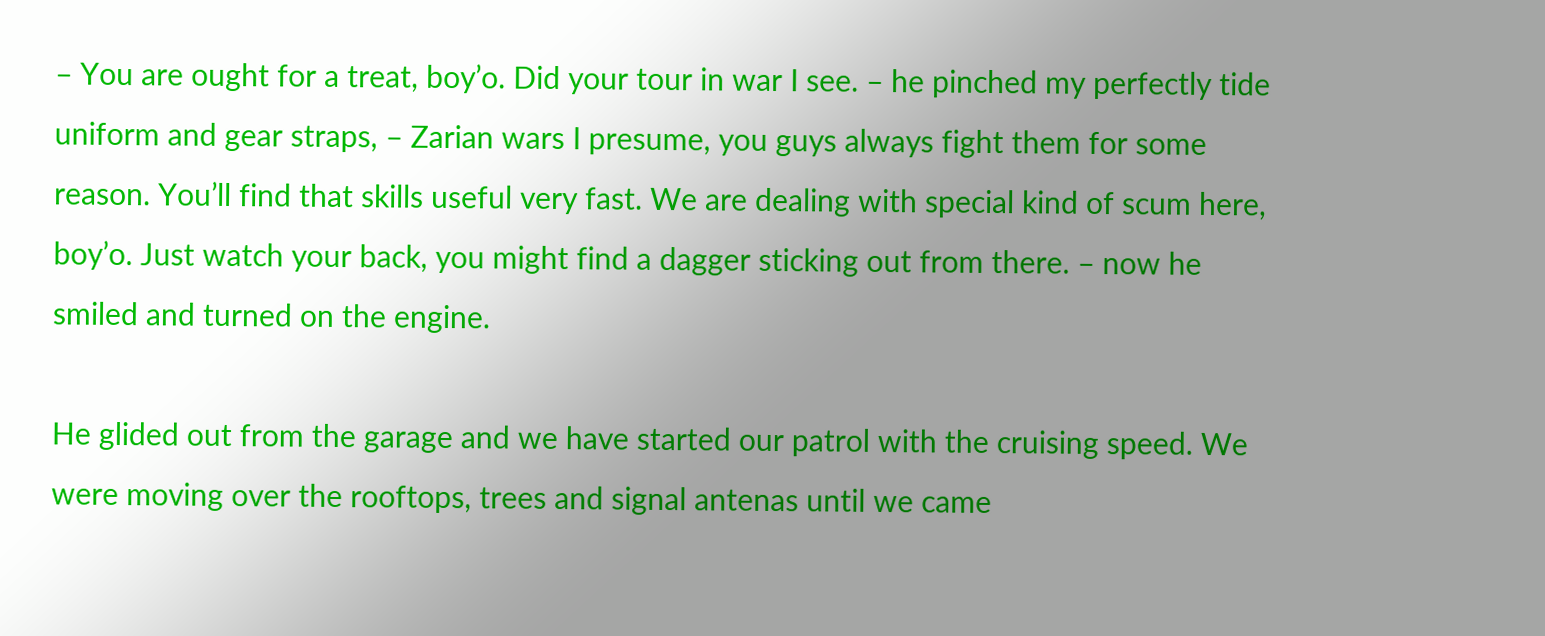– You are ought for a treat, boy’o. Did your tour in war I see. – he pinched my perfectly tide uniform and gear straps, – Zarian wars I presume, you guys always fight them for some reason. You’ll find that skills useful very fast. We are dealing with special kind of scum here, boy’o. Just watch your back, you might find a dagger sticking out from there. – now he smiled and turned on the engine.

He glided out from the garage and we have started our patrol with the cruising speed. We were moving over the rooftops, trees and signal antenas until we came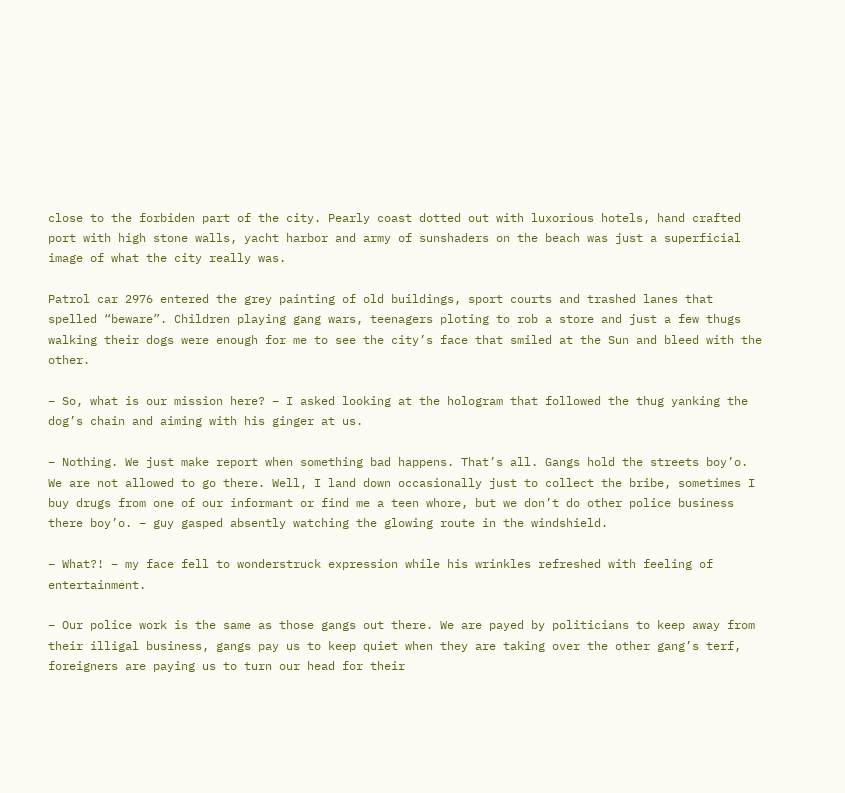close to the forbiden part of the city. Pearly coast dotted out with luxorious hotels, hand crafted port with high stone walls, yacht harbor and army of sunshaders on the beach was just a superficial image of what the city really was.

Patrol car 2976 entered the grey painting of old buildings, sport courts and trashed lanes that spelled “beware”. Children playing gang wars, teenagers ploting to rob a store and just a few thugs walking their dogs were enough for me to see the city’s face that smiled at the Sun and bleed with the other.

– So, what is our mission here? – I asked looking at the hologram that followed the thug yanking the dog’s chain and aiming with his ginger at us.

– Nothing. We just make report when something bad happens. That’s all. Gangs hold the streets boy’o. We are not allowed to go there. Well, I land down occasionally just to collect the bribe, sometimes I buy drugs from one of our informant or find me a teen whore, but we don’t do other police business there boy’o. – guy gasped absently watching the glowing route in the windshield.

– What?! – my face fell to wonderstruck expression while his wrinkles refreshed with feeling of entertainment.

– Our police work is the same as those gangs out there. We are payed by politicians to keep away from their illigal business, gangs pay us to keep quiet when they are taking over the other gang’s terf, foreigners are paying us to turn our head for their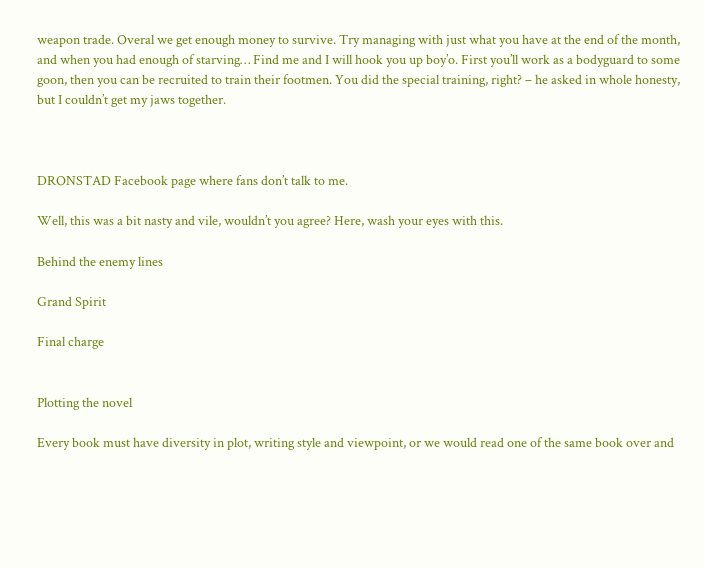weapon trade. Overal we get enough money to survive. Try managing with just what you have at the end of the month, and when you had enough of starving… Find me and I will hook you up boy’o. First you’ll work as a bodyguard to some goon, then you can be recruited to train their footmen. You did the special training, right? – he asked in whole honesty, but I couldn’t get my jaws together.



DRONSTAD Facebook page where fans don’t talk to me.

Well, this was a bit nasty and vile, wouldn’t you agree? Here, wash your eyes with this.

Behind the enemy lines

Grand Spirit

Final charge


Plotting the novel

Every book must have diversity in plot, writing style and viewpoint, or we would read one of the same book over and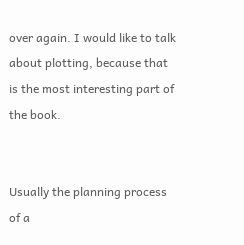over again. I would like to talk about plotting, because that is the most interesting part of the book.


Usually the planning process of a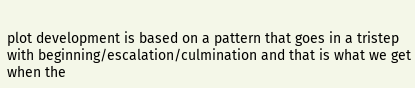plot development is based on a pattern that goes in a tristep with beginning/escalation/culmination and that is what we get when the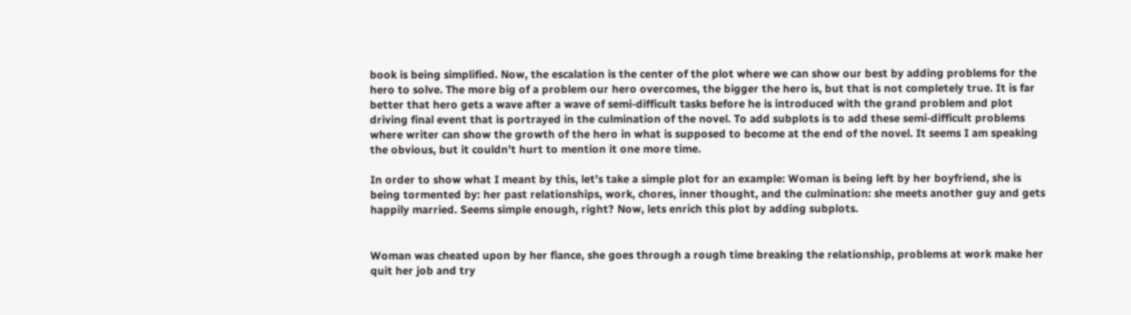book is being simplified. Now, the escalation is the center of the plot where we can show our best by adding problems for the hero to solve. The more big of a problem our hero overcomes, the bigger the hero is, but that is not completely true. It is far better that hero gets a wave after a wave of semi-difficult tasks before he is introduced with the grand problem and plot driving final event that is portrayed in the culmination of the novel. To add subplots is to add these semi-difficult problems where writer can show the growth of the hero in what is supposed to become at the end of the novel. It seems I am speaking the obvious, but it couldn’t hurt to mention it one more time.

In order to show what I meant by this, let’s take a simple plot for an example: Woman is being left by her boyfriend, she is being tormented by: her past relationships, work, chores, inner thought, and the culmination: she meets another guy and gets happily married. Seems simple enough, right? Now, lets enrich this plot by adding subplots.


Woman was cheated upon by her fiance, she goes through a rough time breaking the relationship, problems at work make her quit her job and try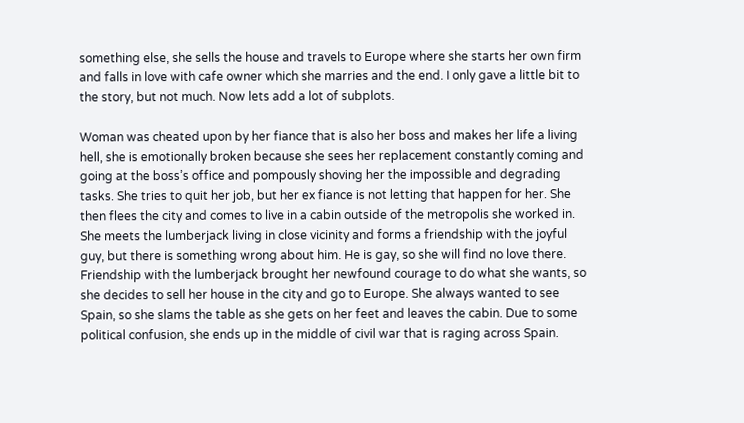something else, she sells the house and travels to Europe where she starts her own firm and falls in love with cafe owner which she marries and the end. I only gave a little bit to the story, but not much. Now lets add a lot of subplots.

Woman was cheated upon by her fiance that is also her boss and makes her life a living hell, she is emotionally broken because she sees her replacement constantly coming and going at the boss’s office and pompously shoving her the impossible and degrading tasks. She tries to quit her job, but her ex fiance is not letting that happen for her. She then flees the city and comes to live in a cabin outside of the metropolis she worked in. She meets the lumberjack living in close vicinity and forms a friendship with the joyful guy, but there is something wrong about him. He is gay, so she will find no love there. Friendship with the lumberjack brought her newfound courage to do what she wants, so she decides to sell her house in the city and go to Europe. She always wanted to see Spain, so she slams the table as she gets on her feet and leaves the cabin. Due to some political confusion, she ends up in the middle of civil war that is raging across Spain.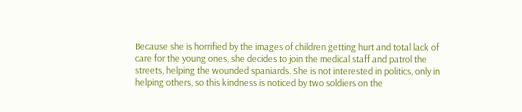Because she is horrified by the images of children getting hurt and total lack of care for the young ones, she decides to join the medical staff and patrol the streets, helping the wounded spaniards. She is not interested in politics, only in helping others, so this kindness is noticed by two soldiers on the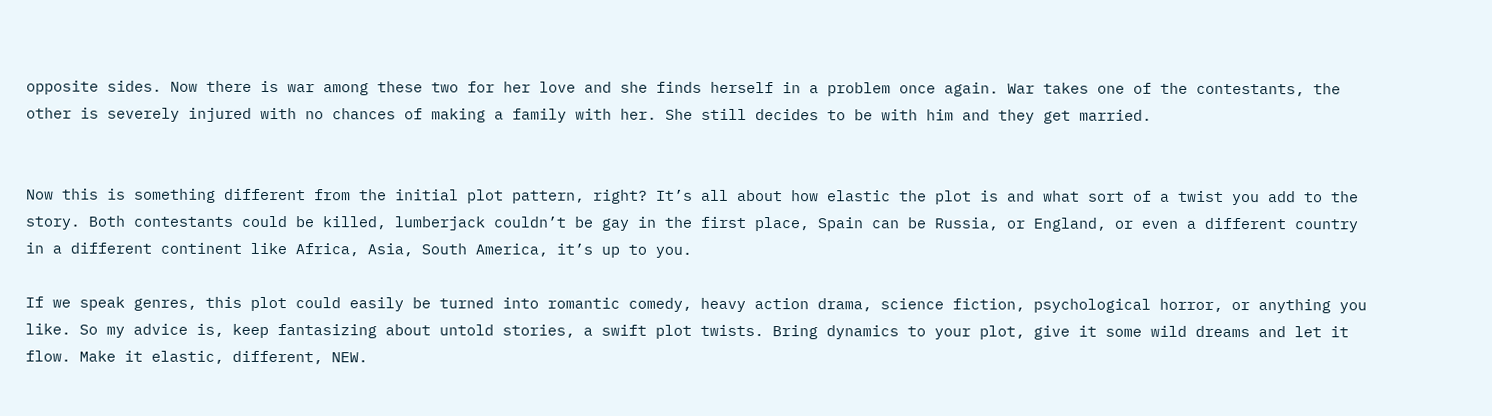opposite sides. Now there is war among these two for her love and she finds herself in a problem once again. War takes one of the contestants, the other is severely injured with no chances of making a family with her. She still decides to be with him and they get married.


Now this is something different from the initial plot pattern, right? It’s all about how elastic the plot is and what sort of a twist you add to the story. Both contestants could be killed, lumberjack couldn’t be gay in the first place, Spain can be Russia, or England, or even a different country in a different continent like Africa, Asia, South America, it’s up to you.

If we speak genres, this plot could easily be turned into romantic comedy, heavy action drama, science fiction, psychological horror, or anything you like. So my advice is, keep fantasizing about untold stories, a swift plot twists. Bring dynamics to your plot, give it some wild dreams and let it flow. Make it elastic, different, NEW.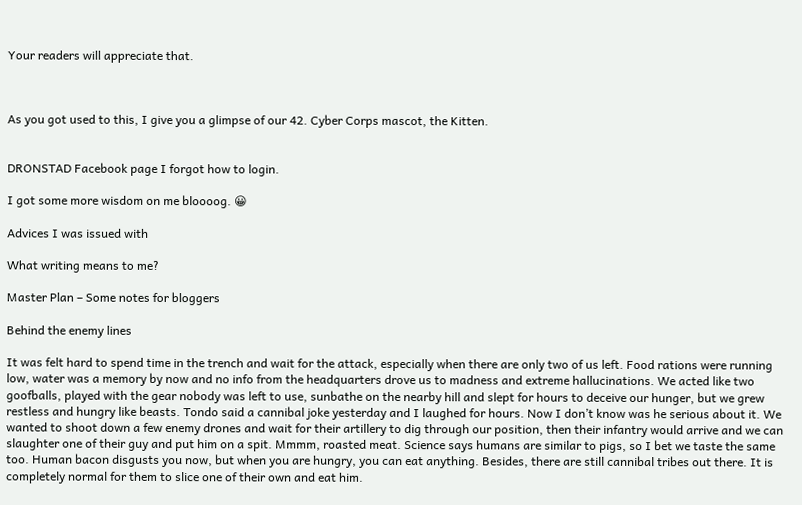Your readers will appreciate that.



As you got used to this, I give you a glimpse of our 42. Cyber Corps mascot, the Kitten.


DRONSTAD Facebook page I forgot how to login.

I got some more wisdom on me bloooog. 😀

Advices I was issued with

What writing means to me?

Master Plan – Some notes for bloggers

Behind the enemy lines

It was felt hard to spend time in the trench and wait for the attack, especially when there are only two of us left. Food rations were running low, water was a memory by now and no info from the headquarters drove us to madness and extreme hallucinations. We acted like two goofballs, played with the gear nobody was left to use, sunbathe on the nearby hill and slept for hours to deceive our hunger, but we grew restless and hungry like beasts. Tondo said a cannibal joke yesterday and I laughed for hours. Now I don’t know was he serious about it. We wanted to shoot down a few enemy drones and wait for their artillery to dig through our position, then their infantry would arrive and we can slaughter one of their guy and put him on a spit. Mmmm, roasted meat. Science says humans are similar to pigs, so I bet we taste the same too. Human bacon disgusts you now, but when you are hungry, you can eat anything. Besides, there are still cannibal tribes out there. It is completely normal for them to slice one of their own and eat him.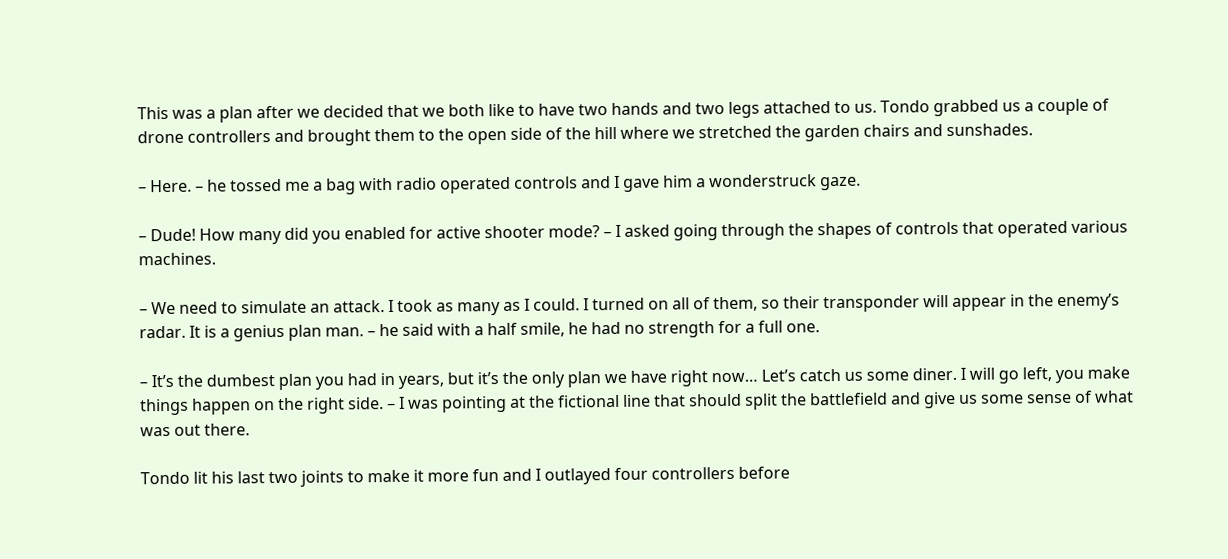This was a plan after we decided that we both like to have two hands and two legs attached to us. Tondo grabbed us a couple of drone controllers and brought them to the open side of the hill where we stretched the garden chairs and sunshades.

– Here. – he tossed me a bag with radio operated controls and I gave him a wonderstruck gaze.

– Dude! How many did you enabled for active shooter mode? – I asked going through the shapes of controls that operated various machines.

– We need to simulate an attack. I took as many as I could. I turned on all of them, so their transponder will appear in the enemy’s radar. It is a genius plan man. – he said with a half smile, he had no strength for a full one.

– It’s the dumbest plan you had in years, but it’s the only plan we have right now… Let’s catch us some diner. I will go left, you make things happen on the right side. – I was pointing at the fictional line that should split the battlefield and give us some sense of what was out there.

Tondo lit his last two joints to make it more fun and I outlayed four controllers before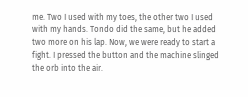me. Two I used with my toes, the other two I used with my hands. Tondo did the same, but he added two more on his lap. Now, we were ready to start a fight. I pressed the button and the machine slinged the orb into the air.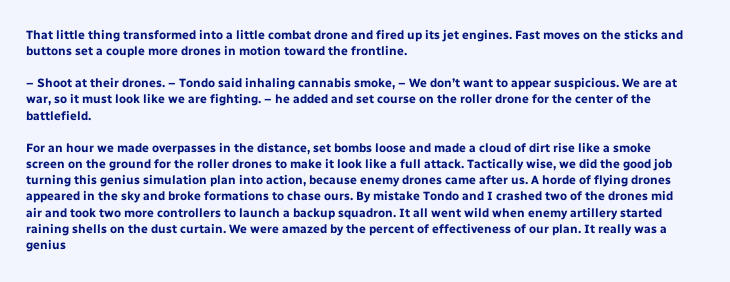That little thing transformed into a little combat drone and fired up its jet engines. Fast moves on the sticks and buttons set a couple more drones in motion toward the frontline.

– Shoot at their drones. – Tondo said inhaling cannabis smoke, – We don’t want to appear suspicious. We are at war, so it must look like we are fighting. – he added and set course on the roller drone for the center of the battlefield.

For an hour we made overpasses in the distance, set bombs loose and made a cloud of dirt rise like a smoke screen on the ground for the roller drones to make it look like a full attack. Tactically wise, we did the good job turning this genius simulation plan into action, because enemy drones came after us. A horde of flying drones appeared in the sky and broke formations to chase ours. By mistake Tondo and I crashed two of the drones mid air and took two more controllers to launch a backup squadron. It all went wild when enemy artillery started raining shells on the dust curtain. We were amazed by the percent of effectiveness of our plan. It really was a genius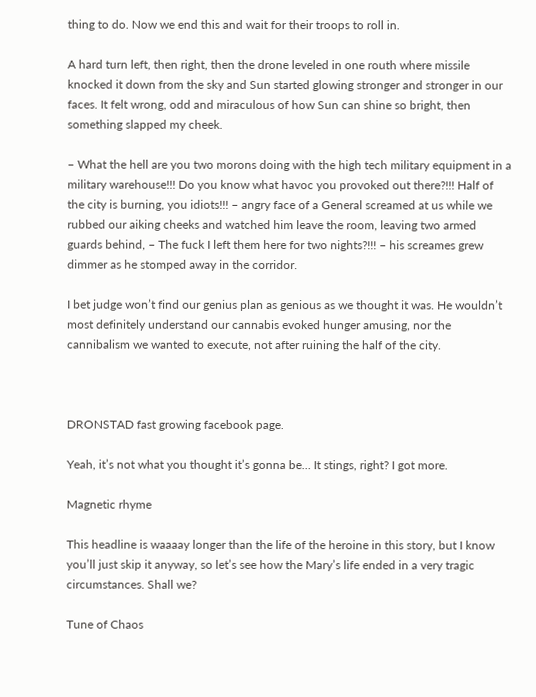thing to do. Now we end this and wait for their troops to roll in.

A hard turn left, then right, then the drone leveled in one routh where missile knocked it down from the sky and Sun started glowing stronger and stronger in our faces. It felt wrong, odd and miraculous of how Sun can shine so bright, then something slapped my cheek.

– What the hell are you two morons doing with the high tech military equipment in a military warehouse!!! Do you know what havoc you provoked out there?!!! Half of the city is burning, you idiots!!! – angry face of a General screamed at us while we rubbed our aiking cheeks and watched him leave the room, leaving two armed guards behind, – The fuck I left them here for two nights?!!! – his screames grew dimmer as he stomped away in the corridor.

I bet judge won’t find our genius plan as genious as we thought it was. He wouldn’t most definitely understand our cannabis evoked hunger amusing, nor the cannibalism we wanted to execute, not after ruining the half of the city.



DRONSTAD fast growing facebook page.

Yeah, it’s not what you thought it’s gonna be… It stings, right? I got more.

Magnetic rhyme

This headline is waaaay longer than the life of the heroine in this story, but I know you’ll just skip it anyway, so let’s see how the Mary’s life ended in a very tragic circumstances. Shall we?

Tune of Chaos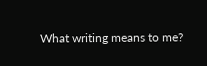What writing means to me?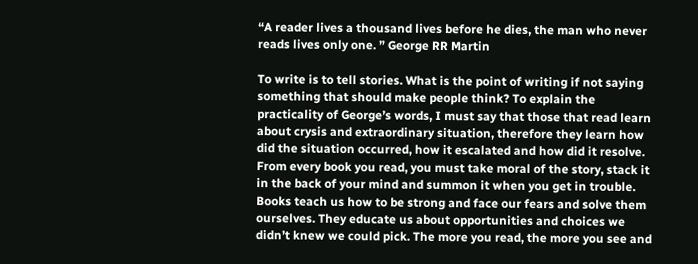“A reader lives a thousand lives before he dies, the man who never reads lives only one. ” George RR Martin

To write is to tell stories. What is the point of writing if not saying something that should make people think? To explain the practicality of George’s words, I must say that those that read learn about crysis and extraordinary situation, therefore they learn how did the situation occurred, how it escalated and how did it resolve. From every book you read, you must take moral of the story, stack it in the back of your mind and summon it when you get in trouble. Books teach us how to be strong and face our fears and solve them ourselves. They educate us about opportunities and choices we didn’t knew we could pick. The more you read, the more you see and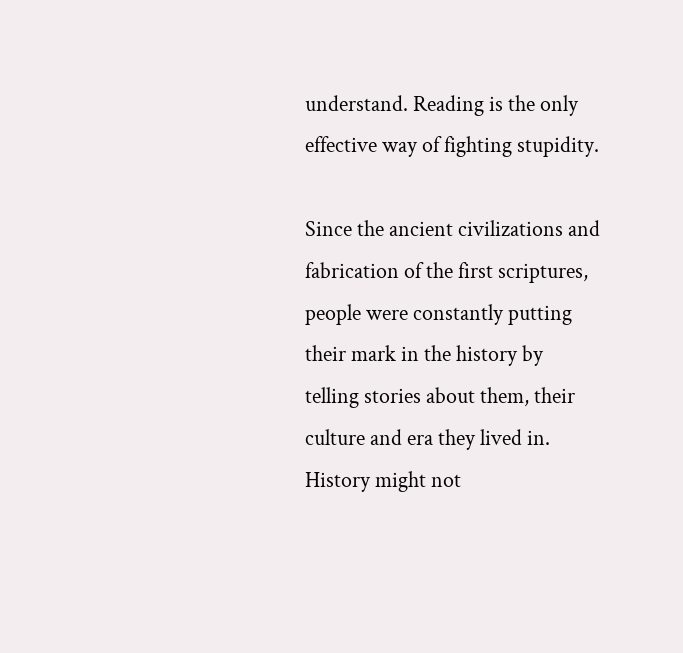understand. Reading is the only effective way of fighting stupidity.

Since the ancient civilizations and fabrication of the first scriptures, people were constantly putting their mark in the history by telling stories about them, their culture and era they lived in. History might not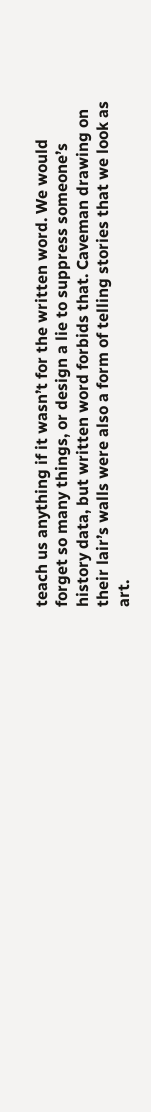teach us anything if it wasn’t for the written word. We would forget so many things, or design a lie to suppress someone’s history data, but written word forbids that. Caveman drawing on their lair’s walls were also a form of telling stories that we look as art.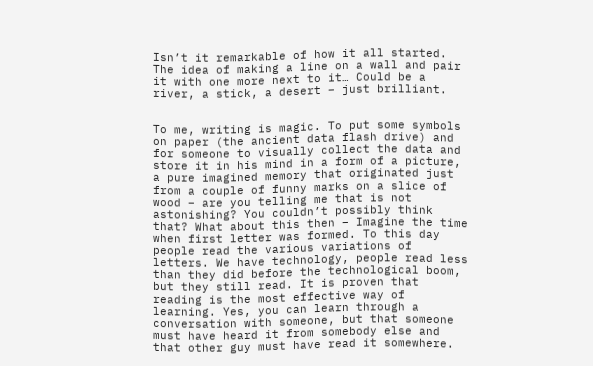Isn’t it remarkable of how it all started. The idea of making a line on a wall and pair it with one more next to it… Could be a river, a stick, a desert – just brilliant.


To me, writing is magic. To put some symbols on paper (the ancient data flash drive) and for someone to visually collect the data and store it in his mind in a form of a picture, a pure imagined memory that originated just from a couple of funny marks on a slice of wood – are you telling me that is not astonishing? You couldn’t possibly think that? What about this then – Imagine the time when first letter was formed. To this day people read the various variations of letters. We have technology, people read less than they did before the technological boom, but they still read. It is proven that reading is the most effective way of learning. Yes, you can learn through a conversation with someone, but that someone must have heard it from somebody else and that other guy must have read it somewhere.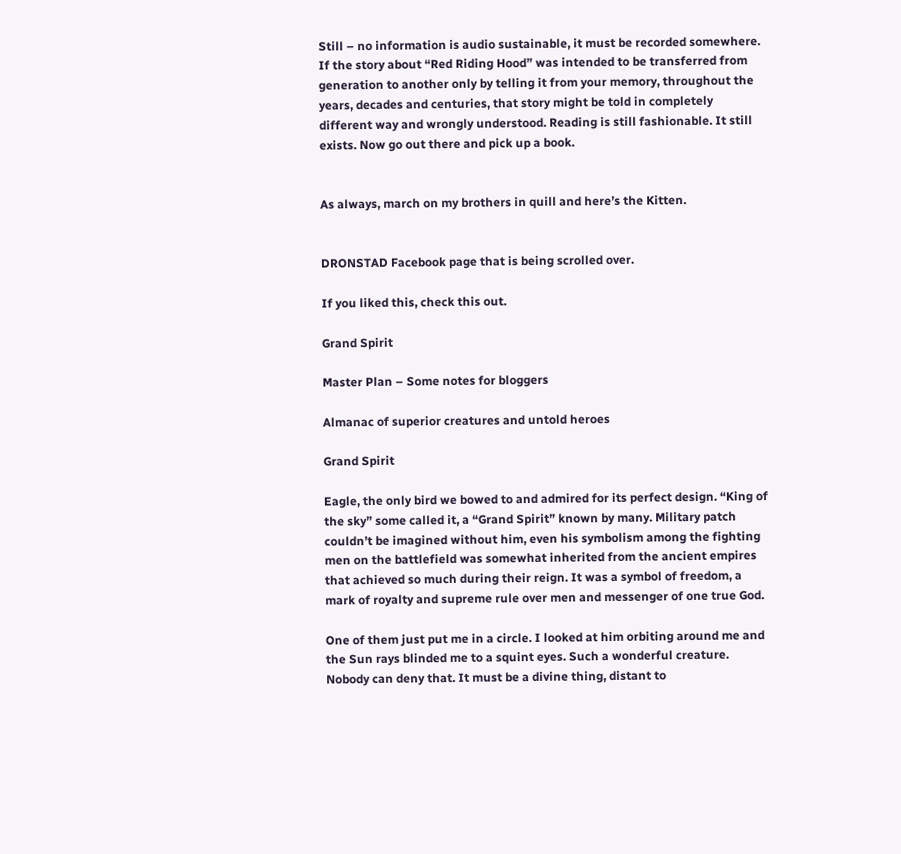Still – no information is audio sustainable, it must be recorded somewhere. If the story about “Red Riding Hood” was intended to be transferred from generation to another only by telling it from your memory, throughout the years, decades and centuries, that story might be told in completely different way and wrongly understood. Reading is still fashionable. It still exists. Now go out there and pick up a book.


As always, march on my brothers in quill and here’s the Kitten.


DRONSTAD Facebook page that is being scrolled over.

If you liked this, check this out.

Grand Spirit

Master Plan – Some notes for bloggers

Almanac of superior creatures and untold heroes

Grand Spirit

Eagle, the only bird we bowed to and admired for its perfect design. “King of the sky” some called it, a “Grand Spirit” known by many. Military patch couldn’t be imagined without him, even his symbolism among the fighting men on the battlefield was somewhat inherited from the ancient empires that achieved so much during their reign. It was a symbol of freedom, a mark of royalty and supreme rule over men and messenger of one true God.

One of them just put me in a circle. I looked at him orbiting around me and the Sun rays blinded me to a squint eyes. Such a wonderful creature. Nobody can deny that. It must be a divine thing, distant to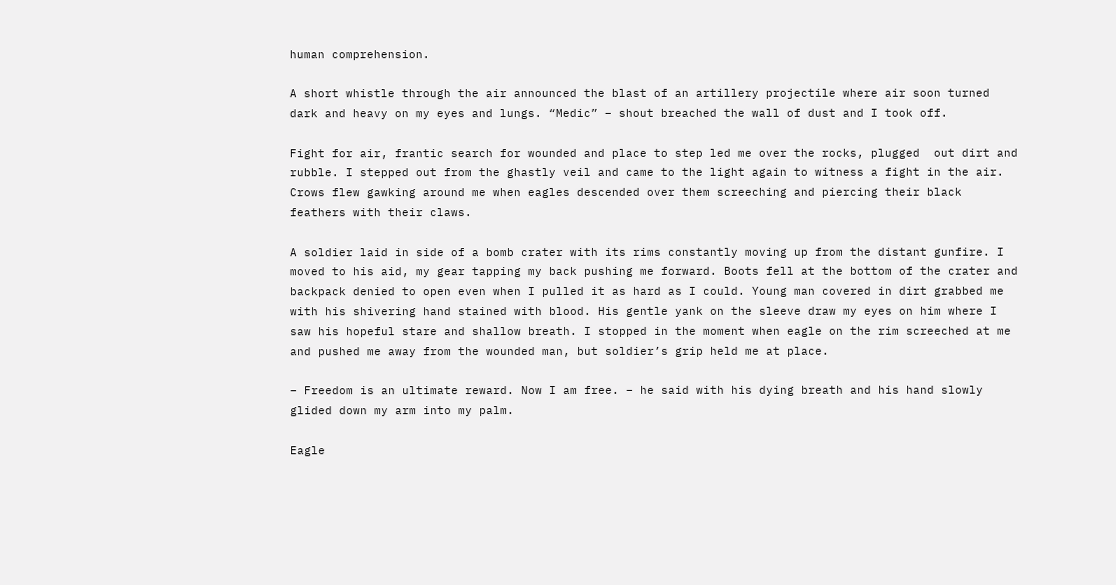human comprehension.

A short whistle through the air announced the blast of an artillery projectile where air soon turned dark and heavy on my eyes and lungs. “Medic” – shout breached the wall of dust and I took off.

Fight for air, frantic search for wounded and place to step led me over the rocks, plugged  out dirt and rubble. I stepped out from the ghastly veil and came to the light again to witness a fight in the air. Crows flew gawking around me when eagles descended over them screeching and piercing their black feathers with their claws.

A soldier laid in side of a bomb crater with its rims constantly moving up from the distant gunfire. I moved to his aid, my gear tapping my back pushing me forward. Boots fell at the bottom of the crater and backpack denied to open even when I pulled it as hard as I could. Young man covered in dirt grabbed me with his shivering hand stained with blood. His gentle yank on the sleeve draw my eyes on him where I saw his hopeful stare and shallow breath. I stopped in the moment when eagle on the rim screeched at me and pushed me away from the wounded man, but soldier’s grip held me at place.

– Freedom is an ultimate reward. Now I am free. – he said with his dying breath and his hand slowly glided down my arm into my palm.

Eagle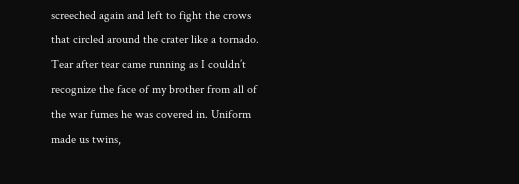screeched again and left to fight the crows that circled around the crater like a tornado. Tear after tear came running as I couldn’t recognize the face of my brother from all of the war fumes he was covered in. Uniform made us twins,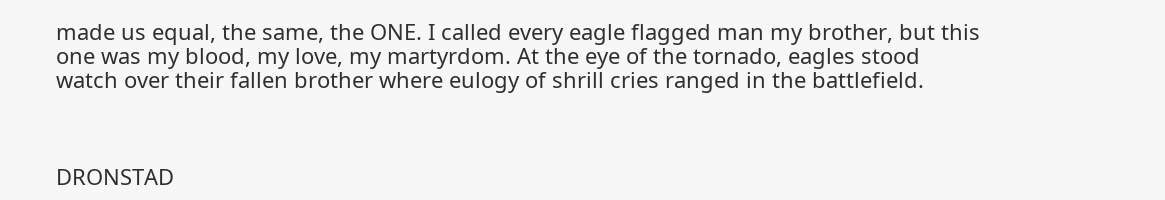made us equal, the same, the ONE. I called every eagle flagged man my brother, but this one was my blood, my love, my martyrdom. At the eye of the tornado, eagles stood watch over their fallen brother where eulogy of shrill cries ranged in the battlefield.



DRONSTAD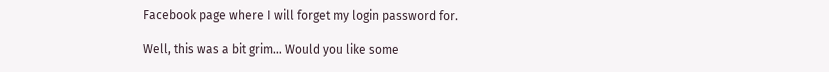Facebook page where I will forget my login password for.

Well, this was a bit grim… Would you like some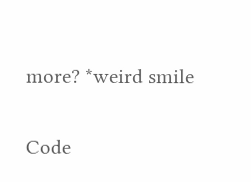more? *weird smile

Code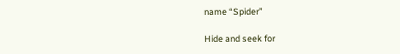name “Spider”

Hide and seek for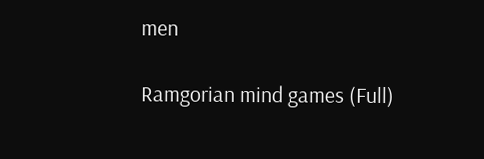men

Ramgorian mind games (Full)